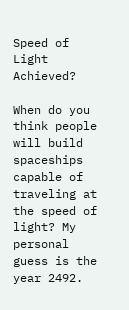Speed of Light Achieved?

When do you think people will build spaceships capable of traveling at the speed of light? My personal guess is the year 2492.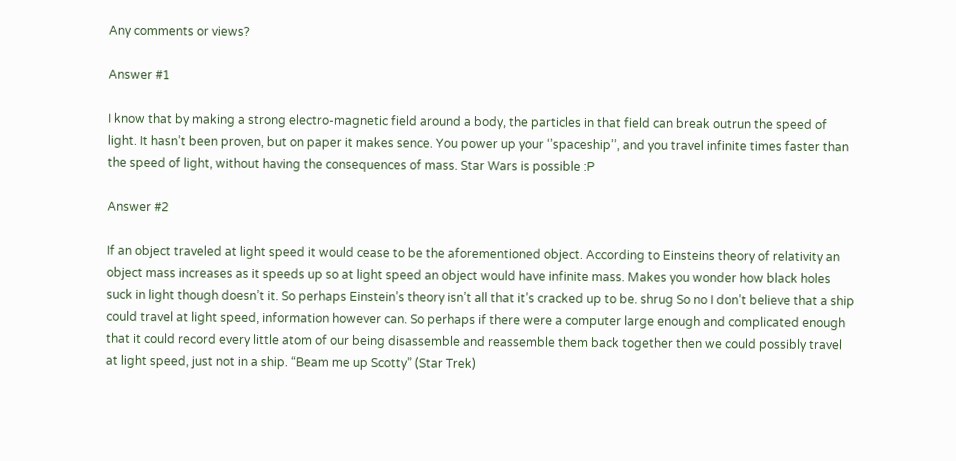Any comments or views?

Answer #1

I know that by making a strong electro-magnetic field around a body, the particles in that field can break outrun the speed of light. It hasn’t been proven, but on paper it makes sence. You power up your ‘’spaceship’’, and you travel infinite times faster than the speed of light, without having the consequences of mass. Star Wars is possible :P

Answer #2

If an object traveled at light speed it would cease to be the aforementioned object. According to Einsteins theory of relativity an object mass increases as it speeds up so at light speed an object would have infinite mass. Makes you wonder how black holes suck in light though doesn’t it. So perhaps Einstein’s theory isn’t all that it’s cracked up to be. shrug So no I don’t believe that a ship could travel at light speed, information however can. So perhaps if there were a computer large enough and complicated enough that it could record every little atom of our being disassemble and reassemble them back together then we could possibly travel at light speed, just not in a ship. “Beam me up Scotty” (Star Trek)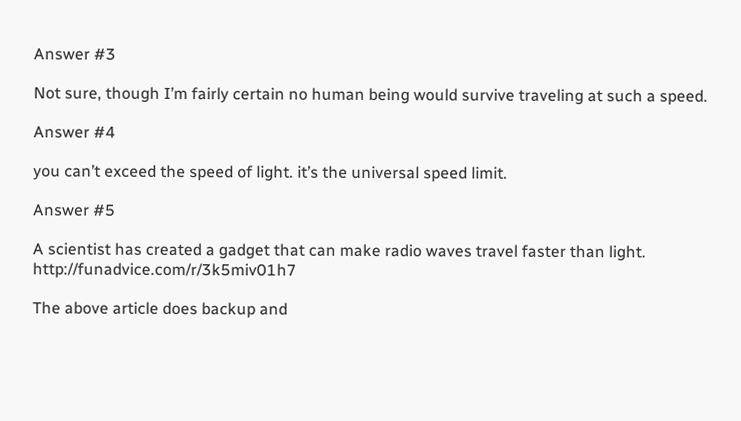Answer #3

Not sure, though I’m fairly certain no human being would survive traveling at such a speed.

Answer #4

you can’t exceed the speed of light. it’s the universal speed limit.

Answer #5

A scientist has created a gadget that can make radio waves travel faster than light. http://funadvice.com/r/3k5miv01h7

The above article does backup and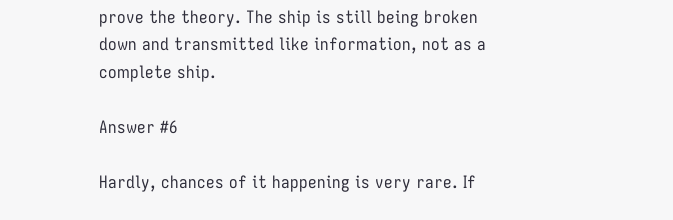prove the theory. The ship is still being broken down and transmitted like information, not as a complete ship.

Answer #6

Hardly, chances of it happening is very rare. If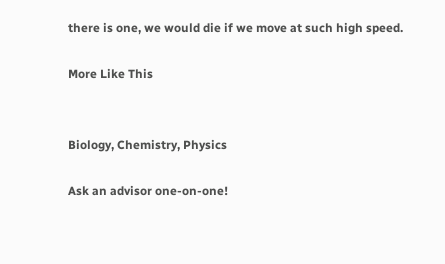there is one, we would die if we move at such high speed.

More Like This


Biology, Chemistry, Physics

Ask an advisor one-on-one!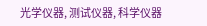光学仪器, 测试仪器, 科学仪器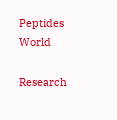Peptides World

Research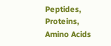Peptides, Proteins, Amino Acids